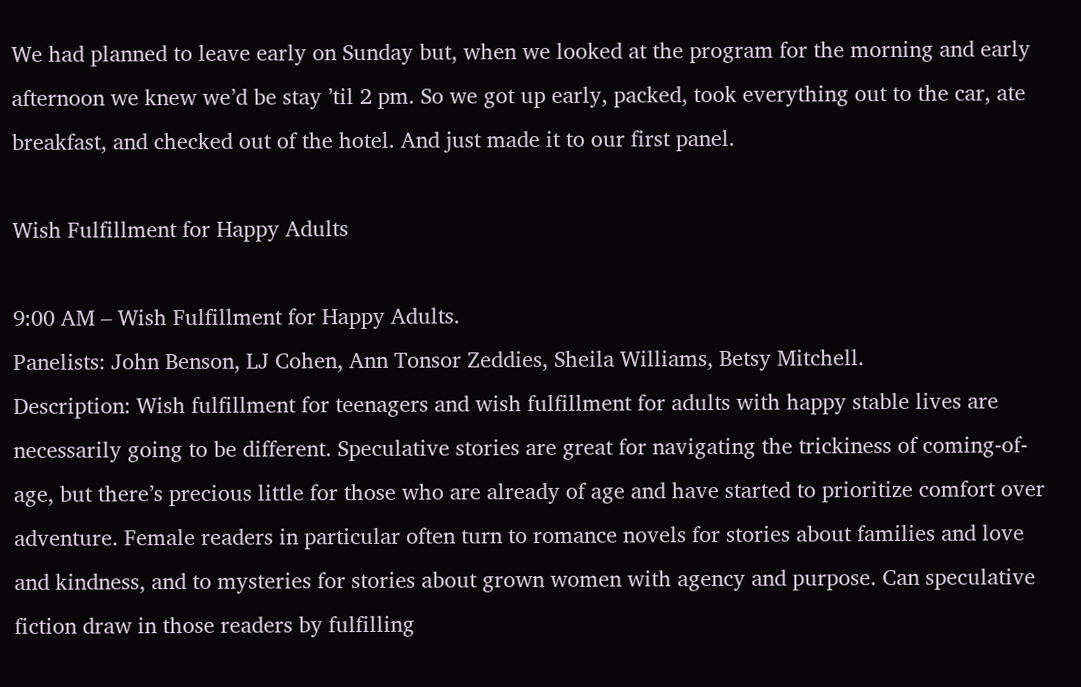We had planned to leave early on Sunday but, when we looked at the program for the morning and early afternoon we knew we’d be stay ’til 2 pm. So we got up early, packed, took everything out to the car, ate breakfast, and checked out of the hotel. And just made it to our first panel.

Wish Fulfillment for Happy Adults

9:00 AM – Wish Fulfillment for Happy Adults.
Panelists: John Benson, LJ Cohen, Ann Tonsor Zeddies, Sheila Williams, Betsy Mitchell.
Description: Wish fulfillment for teenagers and wish fulfillment for adults with happy stable lives are necessarily going to be different. Speculative stories are great for navigating the trickiness of coming-of-age, but there’s precious little for those who are already of age and have started to prioritize comfort over adventure. Female readers in particular often turn to romance novels for stories about families and love and kindness, and to mysteries for stories about grown women with agency and purpose. Can speculative fiction draw in those readers by fulfilling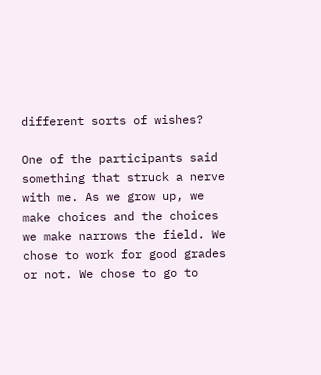different sorts of wishes?

One of the participants said something that struck a nerve with me. As we grow up, we make choices and the choices we make narrows the field. We chose to work for good grades or not. We chose to go to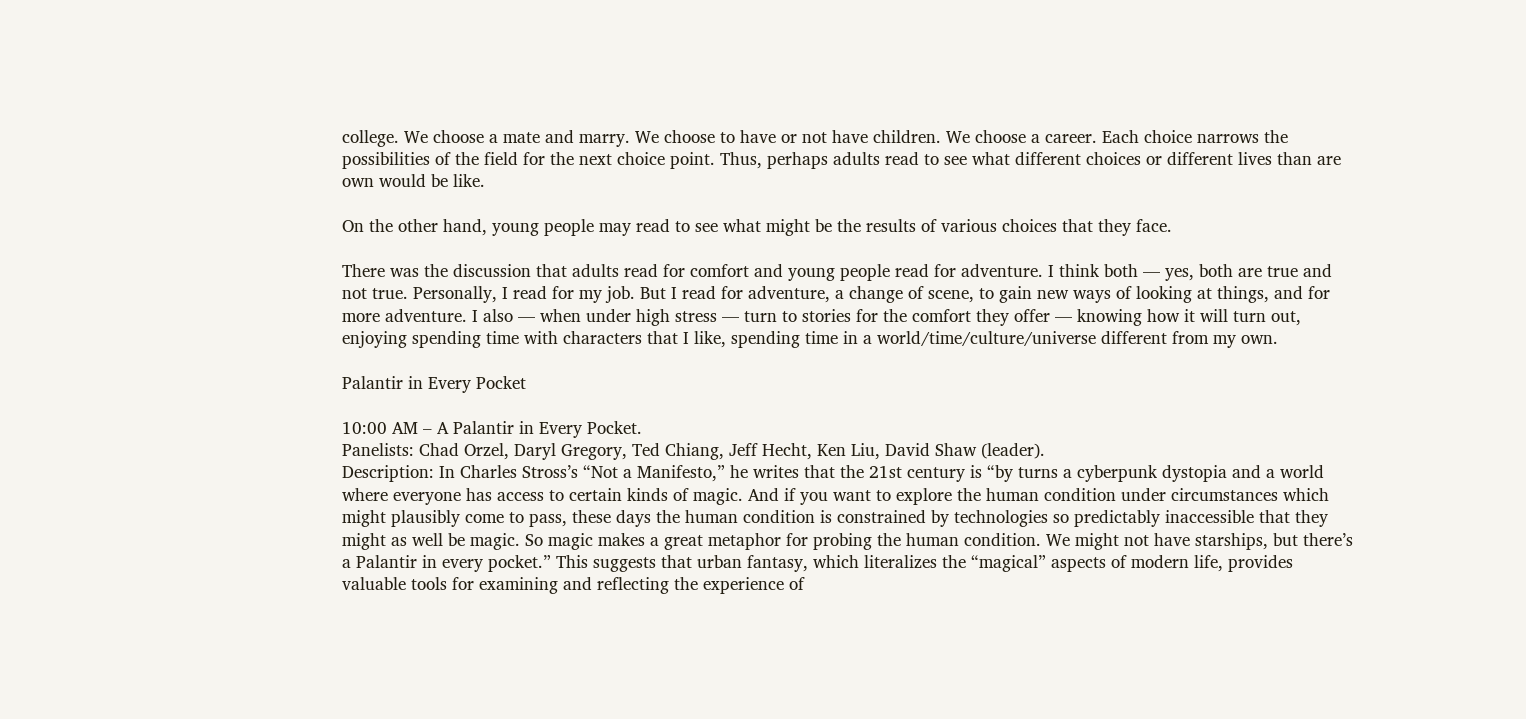college. We choose a mate and marry. We choose to have or not have children. We choose a career. Each choice narrows the possibilities of the field for the next choice point. Thus, perhaps adults read to see what different choices or different lives than are own would be like.

On the other hand, young people may read to see what might be the results of various choices that they face.

There was the discussion that adults read for comfort and young people read for adventure. I think both — yes, both are true and not true. Personally, I read for my job. But I read for adventure, a change of scene, to gain new ways of looking at things, and for more adventure. I also — when under high stress — turn to stories for the comfort they offer — knowing how it will turn out, enjoying spending time with characters that I like, spending time in a world/time/culture/universe different from my own.

Palantir in Every Pocket

10:00 AM – A Palantir in Every Pocket.
Panelists: Chad Orzel, Daryl Gregory, Ted Chiang, Jeff Hecht, Ken Liu, David Shaw (leader).
Description: In Charles Stross’s “Not a Manifesto,” he writes that the 21st century is “by turns a cyberpunk dystopia and a world where everyone has access to certain kinds of magic. And if you want to explore the human condition under circumstances which might plausibly come to pass, these days the human condition is constrained by technologies so predictably inaccessible that they might as well be magic. So magic makes a great metaphor for probing the human condition. We might not have starships, but there’s a Palantir in every pocket.” This suggests that urban fantasy, which literalizes the “magical” aspects of modern life, provides valuable tools for examining and reflecting the experience of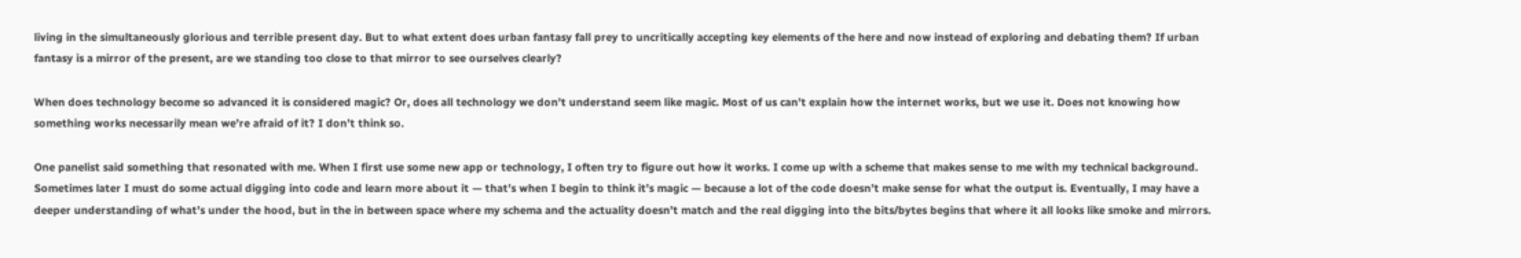living in the simultaneously glorious and terrible present day. But to what extent does urban fantasy fall prey to uncritically accepting key elements of the here and now instead of exploring and debating them? If urban fantasy is a mirror of the present, are we standing too close to that mirror to see ourselves clearly?

When does technology become so advanced it is considered magic? Or, does all technology we don’t understand seem like magic. Most of us can’t explain how the internet works, but we use it. Does not knowing how something works necessarily mean we’re afraid of it? I don’t think so.

One panelist said something that resonated with me. When I first use some new app or technology, I often try to figure out how it works. I come up with a scheme that makes sense to me with my technical background. Sometimes later I must do some actual digging into code and learn more about it — that’s when I begin to think it’s magic — because a lot of the code doesn’t make sense for what the output is. Eventually, I may have a deeper understanding of what’s under the hood, but in the in between space where my schema and the actuality doesn’t match and the real digging into the bits/bytes begins that where it all looks like smoke and mirrors.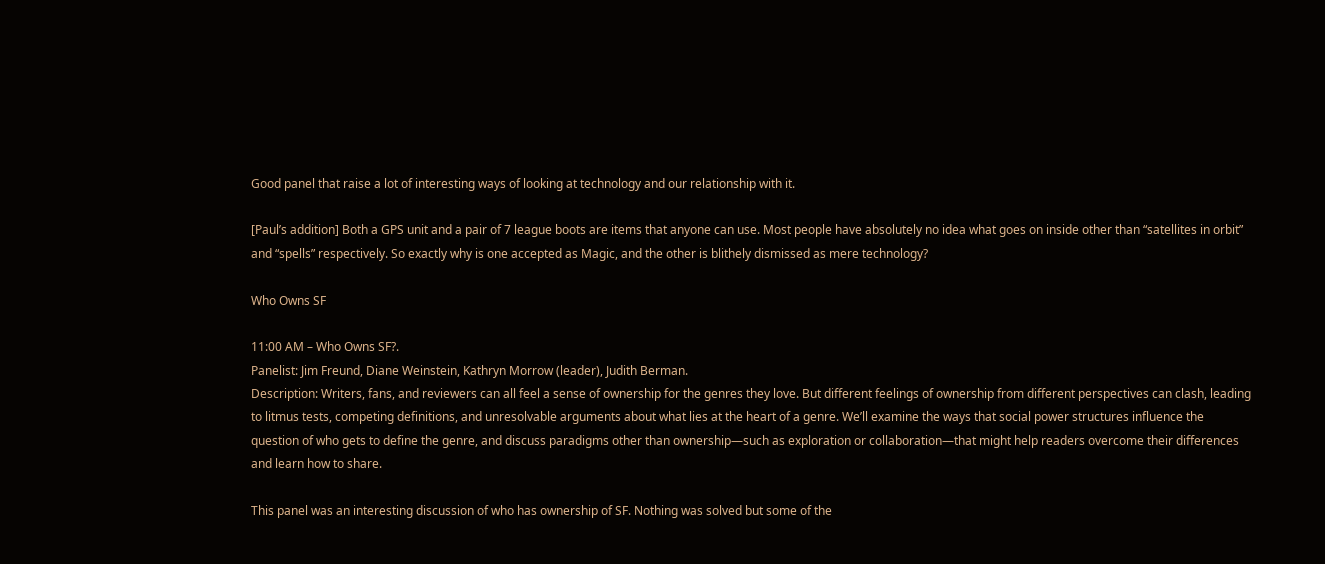Good panel that raise a lot of interesting ways of looking at technology and our relationship with it.

[Paul’s addition] Both a GPS unit and a pair of 7 league boots are items that anyone can use. Most people have absolutely no idea what goes on inside other than “satellites in orbit” and “spells” respectively. So exactly why is one accepted as Magic, and the other is blithely dismissed as mere technology?

Who Owns SF

11:00 AM – Who Owns SF?.
Panelist: Jim Freund, Diane Weinstein, Kathryn Morrow (leader), Judith Berman.
Description: Writers, fans, and reviewers can all feel a sense of ownership for the genres they love. But different feelings of ownership from different perspectives can clash, leading to litmus tests, competing definitions, and unresolvable arguments about what lies at the heart of a genre. We’ll examine the ways that social power structures influence the question of who gets to define the genre, and discuss paradigms other than ownership—such as exploration or collaboration—that might help readers overcome their differences and learn how to share.

This panel was an interesting discussion of who has ownership of SF. Nothing was solved but some of the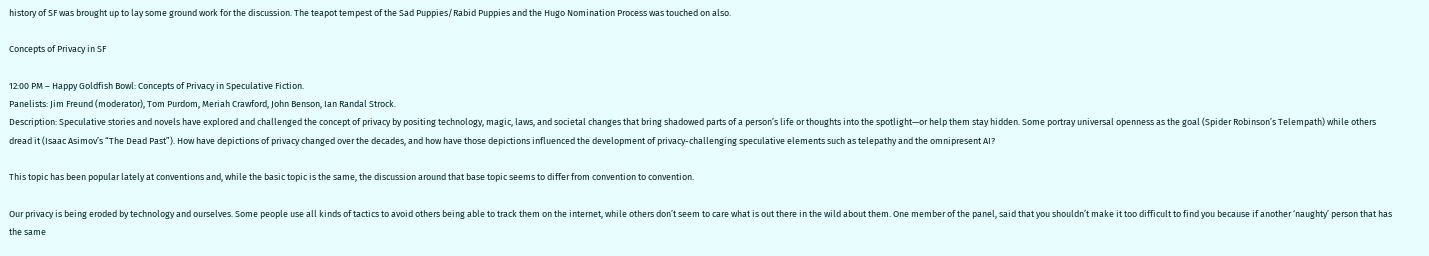history of SF was brought up to lay some ground work for the discussion. The teapot tempest of the Sad Puppies/Rabid Puppies and the Hugo Nomination Process was touched on also.

Concepts of Privacy in SF

12:00 PM – Happy Goldfish Bowl: Concepts of Privacy in Speculative Fiction.
Panelists: Jim Freund (moderator), Tom Purdom, Meriah Crawford, John Benson, Ian Randal Strock.
Description: Speculative stories and novels have explored and challenged the concept of privacy by positing technology, magic, laws, and societal changes that bring shadowed parts of a person’s life or thoughts into the spotlight—or help them stay hidden. Some portray universal openness as the goal (Spider Robinson’s Telempath) while others dread it (Isaac Asimov’s “The Dead Past”). How have depictions of privacy changed over the decades, and how have those depictions influenced the development of privacy-challenging speculative elements such as telepathy and the omnipresent AI?

This topic has been popular lately at conventions and, while the basic topic is the same, the discussion around that base topic seems to differ from convention to convention.

Our privacy is being eroded by technology and ourselves. Some people use all kinds of tactics to avoid others being able to track them on the internet, while others don’t seem to care what is out there in the wild about them. One member of the panel, said that you shouldn’t make it too difficult to find you because if another ‘naughty’ person that has the same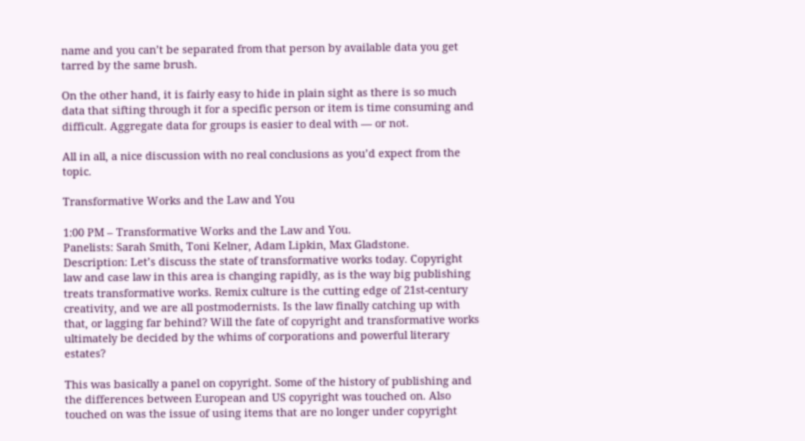name and you can’t be separated from that person by available data you get tarred by the same brush.

On the other hand, it is fairly easy to hide in plain sight as there is so much data that sifting through it for a specific person or item is time consuming and difficult. Aggregate data for groups is easier to deal with — or not.

All in all, a nice discussion with no real conclusions as you’d expect from the topic.

Transformative Works and the Law and You

1:00 PM – Transformative Works and the Law and You.
Panelists: Sarah Smith, Toni Kelner, Adam Lipkin, Max Gladstone.
Description: Let’s discuss the state of transformative works today. Copyright law and case law in this area is changing rapidly, as is the way big publishing treats transformative works. Remix culture is the cutting edge of 21st-century creativity, and we are all postmodernists. Is the law finally catching up with that, or lagging far behind? Will the fate of copyright and transformative works ultimately be decided by the whims of corporations and powerful literary estates?

This was basically a panel on copyright. Some of the history of publishing and the differences between European and US copyright was touched on. Also touched on was the issue of using items that are no longer under copyright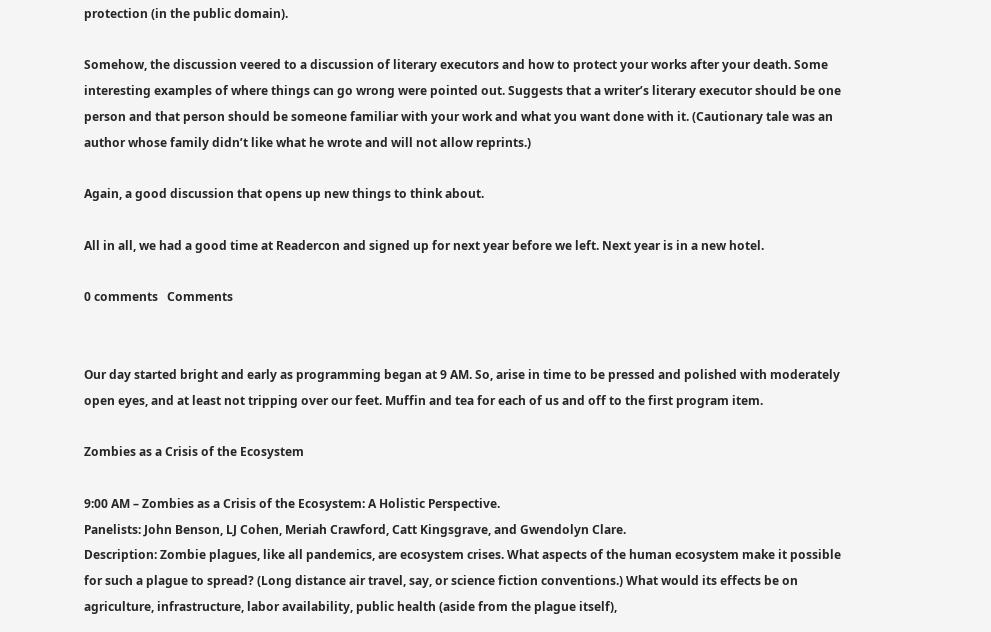protection (in the public domain).

Somehow, the discussion veered to a discussion of literary executors and how to protect your works after your death. Some interesting examples of where things can go wrong were pointed out. Suggests that a writer’s literary executor should be one person and that person should be someone familiar with your work and what you want done with it. (Cautionary tale was an author whose family didn’t like what he wrote and will not allow reprints.)

Again, a good discussion that opens up new things to think about.

All in all, we had a good time at Readercon and signed up for next year before we left. Next year is in a new hotel.

0 comments   Comments


Our day started bright and early as programming began at 9 AM. So, arise in time to be pressed and polished with moderately open eyes, and at least not tripping over our feet. Muffin and tea for each of us and off to the first program item.

Zombies as a Crisis of the Ecosystem

9:00 AM – Zombies as a Crisis of the Ecosystem: A Holistic Perspective.
Panelists: John Benson, LJ Cohen, Meriah Crawford, Catt Kingsgrave, and Gwendolyn Clare.
Description: Zombie plagues, like all pandemics, are ecosystem crises. What aspects of the human ecosystem make it possible for such a plague to spread? (Long distance air travel, say, or science fiction conventions.) What would its effects be on agriculture, infrastructure, labor availability, public health (aside from the plague itself),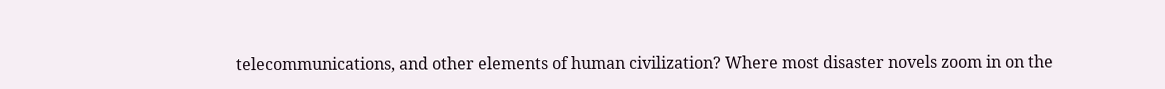telecommunications, and other elements of human civilization? Where most disaster novels zoom in on the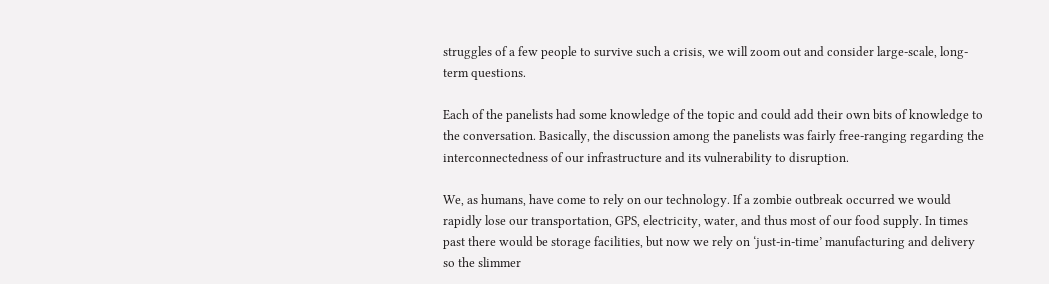struggles of a few people to survive such a crisis, we will zoom out and consider large-scale, long-term questions.

Each of the panelists had some knowledge of the topic and could add their own bits of knowledge to the conversation. Basically, the discussion among the panelists was fairly free-ranging regarding the interconnectedness of our infrastructure and its vulnerability to disruption.

We, as humans, have come to rely on our technology. If a zombie outbreak occurred we would rapidly lose our transportation, GPS, electricity, water, and thus most of our food supply. In times past there would be storage facilities, but now we rely on ‘just-in-time’ manufacturing and delivery so the slimmer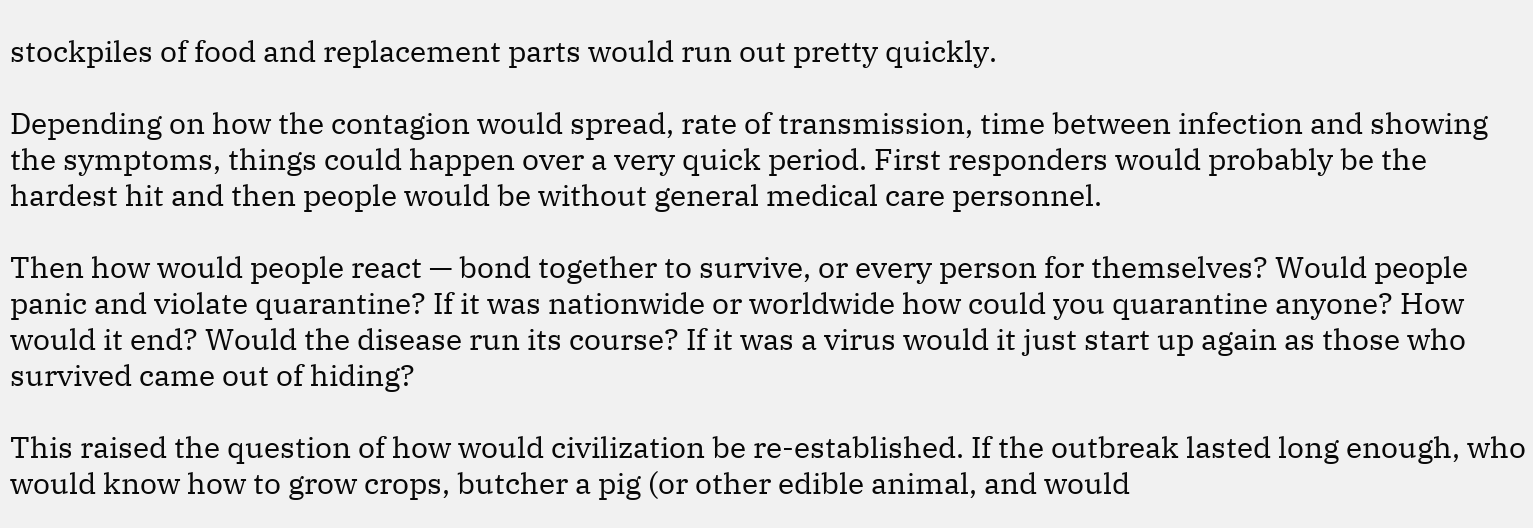stockpiles of food and replacement parts would run out pretty quickly.

Depending on how the contagion would spread, rate of transmission, time between infection and showing the symptoms, things could happen over a very quick period. First responders would probably be the hardest hit and then people would be without general medical care personnel.

Then how would people react — bond together to survive, or every person for themselves? Would people panic and violate quarantine? If it was nationwide or worldwide how could you quarantine anyone? How would it end? Would the disease run its course? If it was a virus would it just start up again as those who survived came out of hiding?

This raised the question of how would civilization be re-established. If the outbreak lasted long enough, who would know how to grow crops, butcher a pig (or other edible animal, and would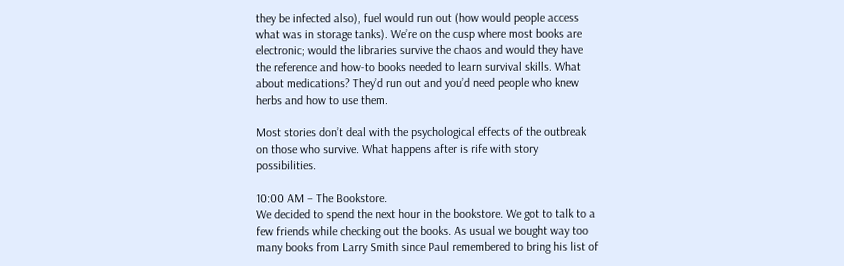they be infected also), fuel would run out (how would people access what was in storage tanks). We’re on the cusp where most books are electronic; would the libraries survive the chaos and would they have the reference and how-to books needed to learn survival skills. What about medications? They’d run out and you’d need people who knew herbs and how to use them.

Most stories don’t deal with the psychological effects of the outbreak on those who survive. What happens after is rife with story possibilities.

10:00 AM – The Bookstore.
We decided to spend the next hour in the bookstore. We got to talk to a few friends while checking out the books. As usual we bought way too many books from Larry Smith since Paul remembered to bring his list of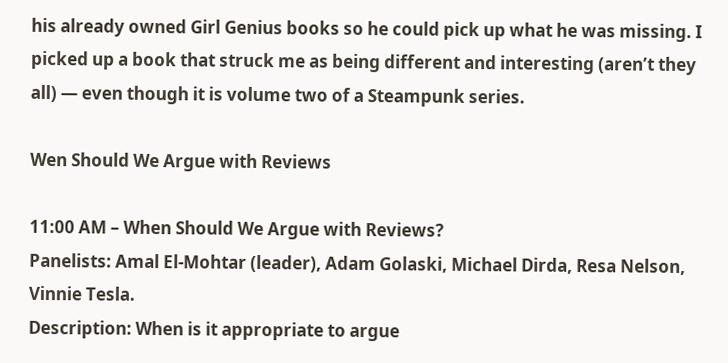his already owned Girl Genius books so he could pick up what he was missing. I picked up a book that struck me as being different and interesting (aren’t they all) — even though it is volume two of a Steampunk series.

Wen Should We Argue with Reviews

11:00 AM – When Should We Argue with Reviews?
Panelists: Amal El-Mohtar (leader), Adam Golaski, Michael Dirda, Resa Nelson, Vinnie Tesla.
Description: When is it appropriate to argue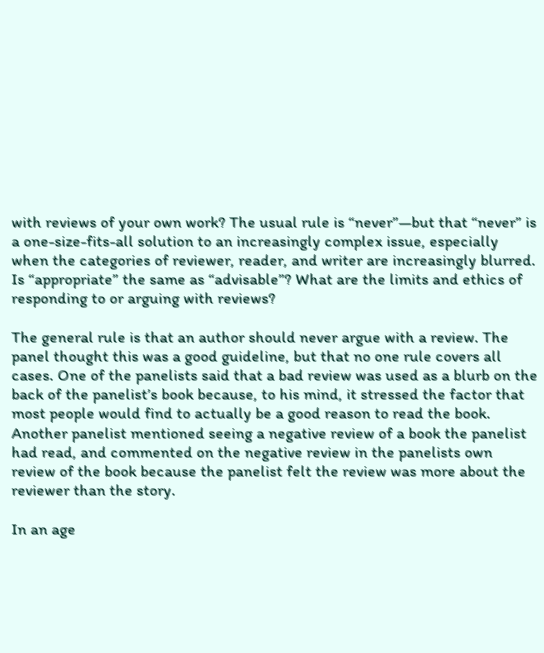with reviews of your own work? The usual rule is “never”—but that “never” is a one-size-fits-all solution to an increasingly complex issue, especially when the categories of reviewer, reader, and writer are increasingly blurred. Is “appropriate” the same as “advisable”? What are the limits and ethics of responding to or arguing with reviews?

The general rule is that an author should never argue with a review. The panel thought this was a good guideline, but that no one rule covers all cases. One of the panelists said that a bad review was used as a blurb on the back of the panelist’s book because, to his mind, it stressed the factor that most people would find to actually be a good reason to read the book. Another panelist mentioned seeing a negative review of a book the panelist had read, and commented on the negative review in the panelists own review of the book because the panelist felt the review was more about the reviewer than the story.

In an age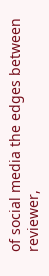of social media the edges between reviewer,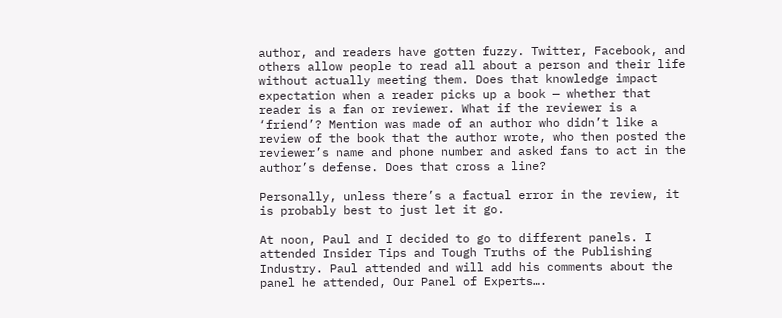author, and readers have gotten fuzzy. Twitter, Facebook, and others allow people to read all about a person and their life without actually meeting them. Does that knowledge impact expectation when a reader picks up a book — whether that reader is a fan or reviewer. What if the reviewer is a ‘friend’? Mention was made of an author who didn’t like a review of the book that the author wrote, who then posted the reviewer’s name and phone number and asked fans to act in the author’s defense. Does that cross a line?

Personally, unless there’s a factual error in the review, it is probably best to just let it go.

At noon, Paul and I decided to go to different panels. I attended Insider Tips and Tough Truths of the Publishing Industry. Paul attended and will add his comments about the panel he attended, Our Panel of Experts….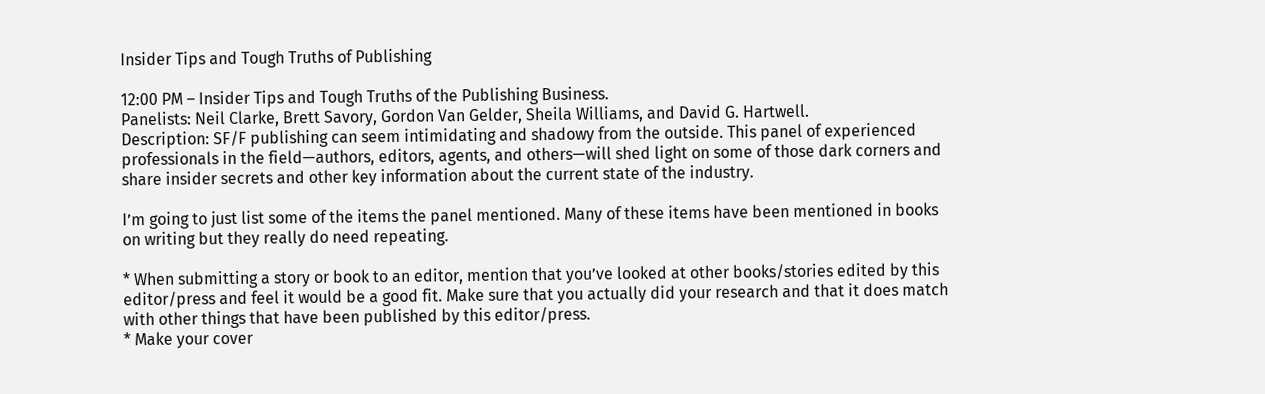Insider Tips and Tough Truths of Publishing

12:00 PM – Insider Tips and Tough Truths of the Publishing Business.
Panelists: Neil Clarke, Brett Savory, Gordon Van Gelder, Sheila Williams, and David G. Hartwell.
Description: SF/F publishing can seem intimidating and shadowy from the outside. This panel of experienced professionals in the field—authors, editors, agents, and others—will shed light on some of those dark corners and share insider secrets and other key information about the current state of the industry.

I’m going to just list some of the items the panel mentioned. Many of these items have been mentioned in books on writing but they really do need repeating.

* When submitting a story or book to an editor, mention that you’ve looked at other books/stories edited by this editor/press and feel it would be a good fit. Make sure that you actually did your research and that it does match with other things that have been published by this editor/press.
* Make your cover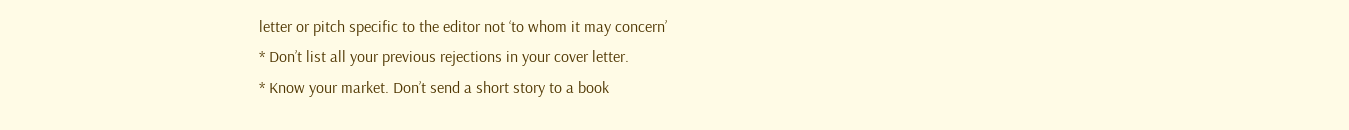letter or pitch specific to the editor not ‘to whom it may concern’
* Don’t list all your previous rejections in your cover letter.
* Know your market. Don’t send a short story to a book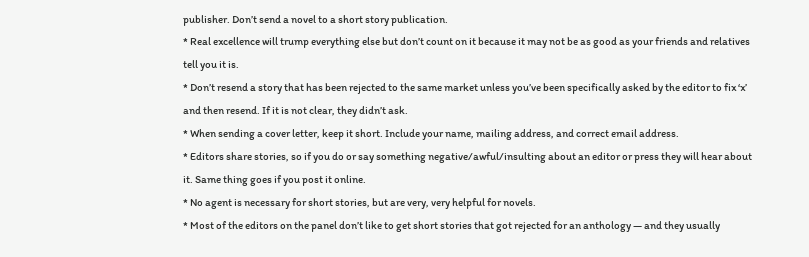publisher. Don’t send a novel to a short story publication.
* Real excellence will trump everything else but don’t count on it because it may not be as good as your friends and relatives tell you it is.
* Don’t resend a story that has been rejected to the same market unless you’ve been specifically asked by the editor to fix ‘x’ and then resend. If it is not clear, they didn’t ask.
* When sending a cover letter, keep it short. Include your name, mailing address, and correct email address.
* Editors share stories, so if you do or say something negative/awful/insulting about an editor or press they will hear about it. Same thing goes if you post it online.
* No agent is necessary for short stories, but are very, very helpful for novels.
* Most of the editors on the panel don’t like to get short stories that got rejected for an anthology — and they usually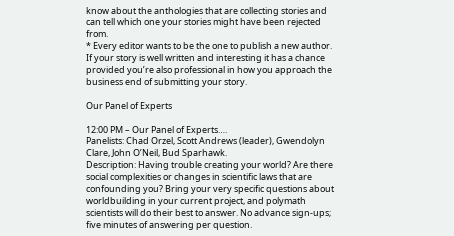know about the anthologies that are collecting stories and can tell which one your stories might have been rejected from.
* Every editor wants to be the one to publish a new author. If your story is well written and interesting it has a chance provided you’re also professional in how you approach the business end of submitting your story.

Our Panel of Experts

12:00 PM – Our Panel of Experts….
Panelists: Chad Orzel, Scott Andrews (leader), Gwendolyn Clare, John O’Neil, Bud Sparhawk.
Description: Having trouble creating your world? Are there social complexities or changes in scientific laws that are confounding you? Bring your very specific questions about worldbuilding in your current project, and polymath scientists will do their best to answer. No advance sign-ups; five minutes of answering per question.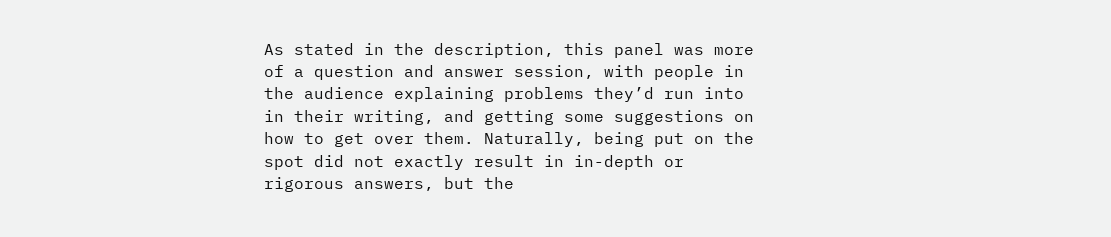As stated in the description, this panel was more of a question and answer session, with people in the audience explaining problems they’d run into in their writing, and getting some suggestions on how to get over them. Naturally, being put on the spot did not exactly result in in-depth or rigorous answers, but the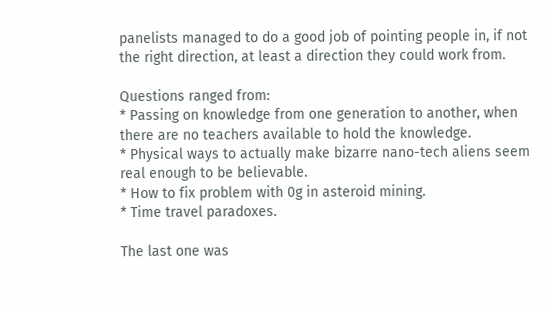panelists managed to do a good job of pointing people in, if not the right direction, at least a direction they could work from.

Questions ranged from:
* Passing on knowledge from one generation to another, when there are no teachers available to hold the knowledge.
* Physical ways to actually make bizarre nano-tech aliens seem real enough to be believable.
* How to fix problem with 0g in asteroid mining.
* Time travel paradoxes.

The last one was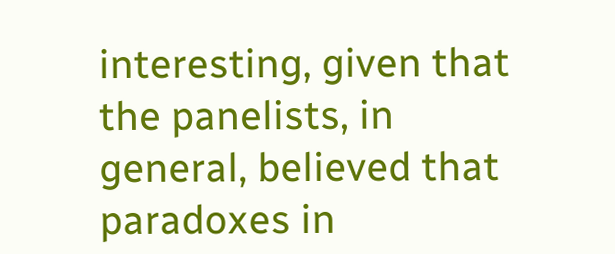interesting, given that the panelists, in general, believed that paradoxes in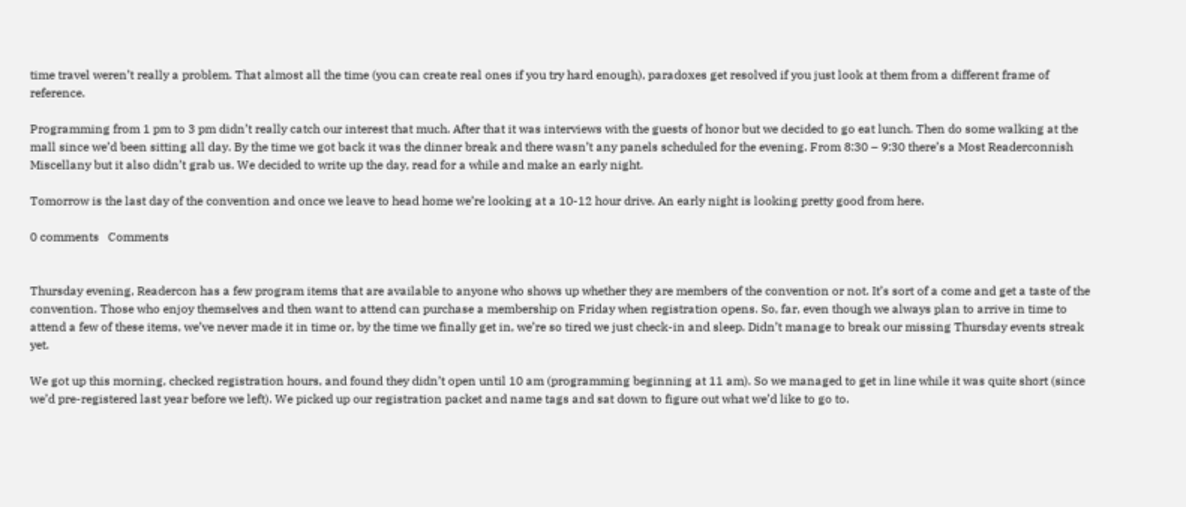time travel weren’t really a problem. That almost all the time (you can create real ones if you try hard enough), paradoxes get resolved if you just look at them from a different frame of reference.

Programming from 1 pm to 3 pm didn’t really catch our interest that much. After that it was interviews with the guests of honor but we decided to go eat lunch. Then do some walking at the mall since we’d been sitting all day. By the time we got back it was the dinner break and there wasn’t any panels scheduled for the evening. From 8:30 – 9:30 there’s a Most Readerconnish Miscellany but it also didn’t grab us. We decided to write up the day, read for a while and make an early night.

Tomorrow is the last day of the convention and once we leave to head home we’re looking at a 10-12 hour drive. An early night is looking pretty good from here.

0 comments   Comments


Thursday evening, Readercon has a few program items that are available to anyone who shows up whether they are members of the convention or not. It’s sort of a come and get a taste of the convention. Those who enjoy themselves and then want to attend can purchase a membership on Friday when registration opens. So, far, even though we always plan to arrive in time to attend a few of these items, we’ve never made it in time or, by the time we finally get in, we’re so tired we just check-in and sleep. Didn’t manage to break our missing Thursday events streak yet.

We got up this morning, checked registration hours, and found they didn’t open until 10 am (programming beginning at 11 am). So we managed to get in line while it was quite short (since we’d pre-registered last year before we left). We picked up our registration packet and name tags and sat down to figure out what we’d like to go to.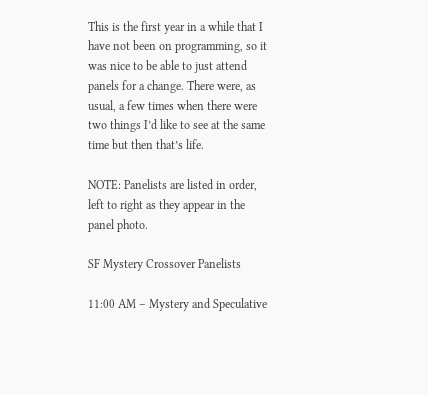This is the first year in a while that I have not been on programming, so it was nice to be able to just attend panels for a change. There were, as usual, a few times when there were two things I’d like to see at the same time but then that’s life.

NOTE: Panelists are listed in order, left to right as they appear in the panel photo.

SF Mystery Crossover Panelists

11:00 AM – Mystery and Speculative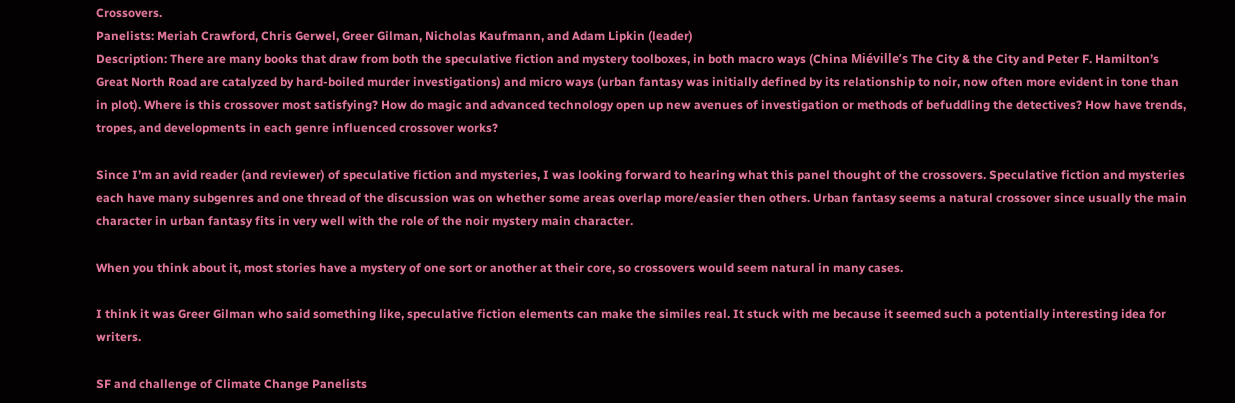Crossovers.
Panelists: Meriah Crawford, Chris Gerwel, Greer Gilman, Nicholas Kaufmann, and Adam Lipkin (leader)
Description: There are many books that draw from both the speculative fiction and mystery toolboxes, in both macro ways (China Miéville’s The City & the City and Peter F. Hamilton’s Great North Road are catalyzed by hard-boiled murder investigations) and micro ways (urban fantasy was initially defined by its relationship to noir, now often more evident in tone than in plot). Where is this crossover most satisfying? How do magic and advanced technology open up new avenues of investigation or methods of befuddling the detectives? How have trends, tropes, and developments in each genre influenced crossover works?

Since I’m an avid reader (and reviewer) of speculative fiction and mysteries, I was looking forward to hearing what this panel thought of the crossovers. Speculative fiction and mysteries each have many subgenres and one thread of the discussion was on whether some areas overlap more/easier then others. Urban fantasy seems a natural crossover since usually the main character in urban fantasy fits in very well with the role of the noir mystery main character.

When you think about it, most stories have a mystery of one sort or another at their core, so crossovers would seem natural in many cases.

I think it was Greer Gilman who said something like, speculative fiction elements can make the similes real. It stuck with me because it seemed such a potentially interesting idea for writers.

SF and challenge of Climate Change Panelists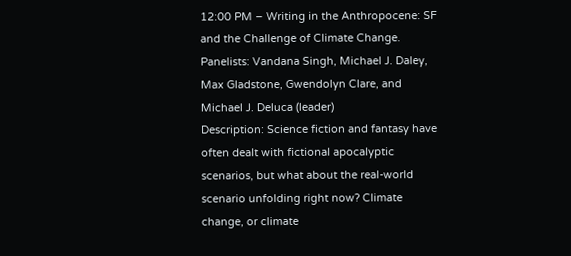12:00 PM – Writing in the Anthropocene: SF and the Challenge of Climate Change.
Panelists: Vandana Singh, Michael J. Daley, Max Gladstone, Gwendolyn Clare, and Michael J. Deluca (leader)
Description: Science fiction and fantasy have often dealt with fictional apocalyptic scenarios, but what about the real-world scenario unfolding right now? Climate change, or climate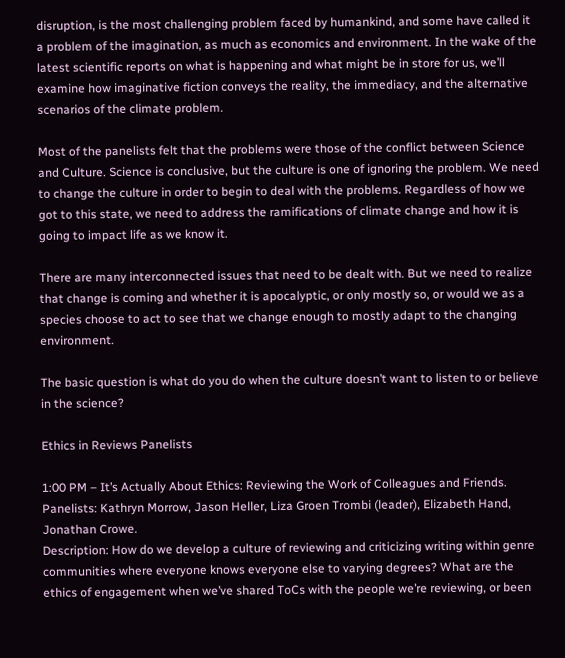disruption, is the most challenging problem faced by humankind, and some have called it a problem of the imagination, as much as economics and environment. In the wake of the latest scientific reports on what is happening and what might be in store for us, we’ll examine how imaginative fiction conveys the reality, the immediacy, and the alternative scenarios of the climate problem.

Most of the panelists felt that the problems were those of the conflict between Science and Culture. Science is conclusive, but the culture is one of ignoring the problem. We need to change the culture in order to begin to deal with the problems. Regardless of how we got to this state, we need to address the ramifications of climate change and how it is going to impact life as we know it.

There are many interconnected issues that need to be dealt with. But we need to realize that change is coming and whether it is apocalyptic, or only mostly so, or would we as a species choose to act to see that we change enough to mostly adapt to the changing environment.

The basic question is what do you do when the culture doesn’t want to listen to or believe in the science?

Ethics in Reviews Panelists

1:00 PM – It’s Actually About Ethics: Reviewing the Work of Colleagues and Friends.
Panelists: Kathryn Morrow, Jason Heller, Liza Groen Trombi (leader), Elizabeth Hand, Jonathan Crowe.
Description: How do we develop a culture of reviewing and criticizing writing within genre communities where everyone knows everyone else to varying degrees? What are the ethics of engagement when we’ve shared ToCs with the people we’re reviewing, or been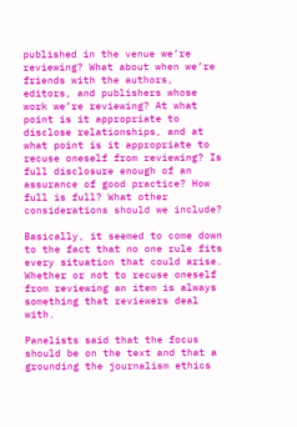published in the venue we’re reviewing? What about when we’re friends with the authors, editors, and publishers whose work we’re reviewing? At what point is it appropriate to disclose relationships, and at what point is it appropriate to recuse oneself from reviewing? Is full disclosure enough of an assurance of good practice? How full is full? What other considerations should we include?

Basically, it seemed to come down to the fact that no one rule fits every situation that could arise. Whether or not to recuse oneself from reviewing an item is always something that reviewers deal with.

Panelists said that the focus should be on the text and that a grounding the journalism ethics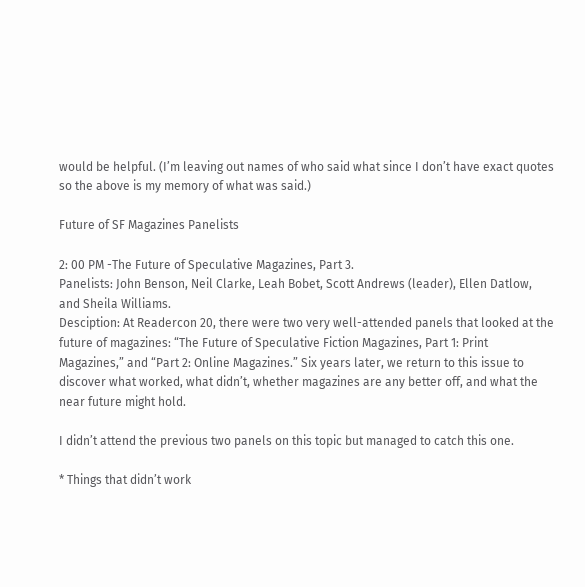would be helpful. (I’m leaving out names of who said what since I don’t have exact quotes so the above is my memory of what was said.)

Future of SF Magazines Panelists

2: 00 PM -The Future of Speculative Magazines, Part 3.
Panelists: John Benson, Neil Clarke, Leah Bobet, Scott Andrews (leader), Ellen Datlow, and Sheila Williams.
Desciption: At Readercon 20, there were two very well-attended panels that looked at the future of magazines: “The Future of Speculative Fiction Magazines, Part 1: Print Magazines,” and “Part 2: Online Magazines.” Six years later, we return to this issue to discover what worked, what didn’t, whether magazines are any better off, and what the near future might hold.

I didn’t attend the previous two panels on this topic but managed to catch this one.

* Things that didn’t work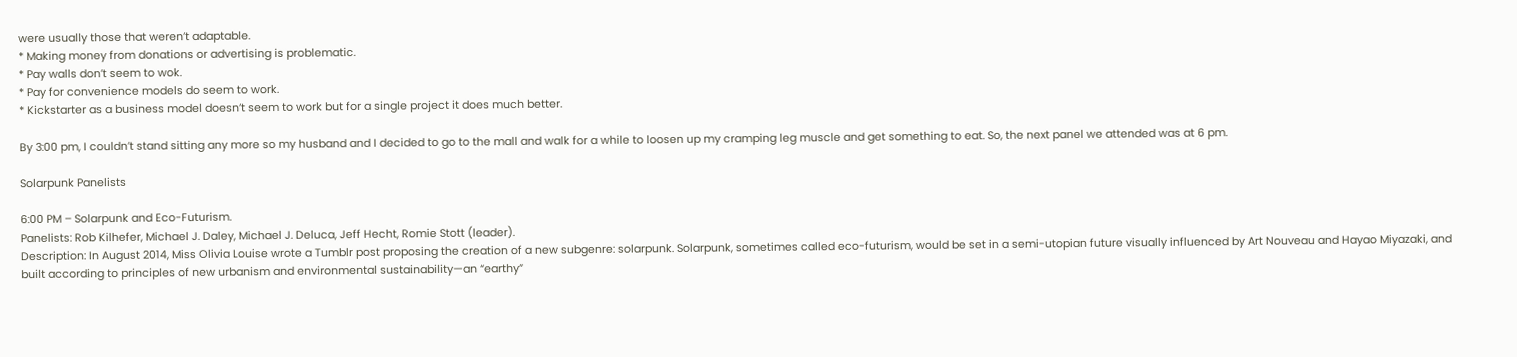were usually those that weren’t adaptable.
* Making money from donations or advertising is problematic.
* Pay walls don’t seem to wok.
* Pay for convenience models do seem to work.
* Kickstarter as a business model doesn’t seem to work but for a single project it does much better.

By 3:00 pm, I couldn’t stand sitting any more so my husband and I decided to go to the mall and walk for a while to loosen up my cramping leg muscle and get something to eat. So, the next panel we attended was at 6 pm.

Solarpunk Panelists

6:00 PM – Solarpunk and Eco-Futurism.
Panelists: Rob Kilhefer, Michael J. Daley, Michael J. Deluca, Jeff Hecht, Romie Stott (leader).
Description: In August 2014, Miss Olivia Louise wrote a Tumblr post proposing the creation of a new subgenre: solarpunk. Solarpunk, sometimes called eco-futurism, would be set in a semi-utopian future visually influenced by Art Nouveau and Hayao Miyazaki, and built according to principles of new urbanism and environmental sustainability—an “earthy”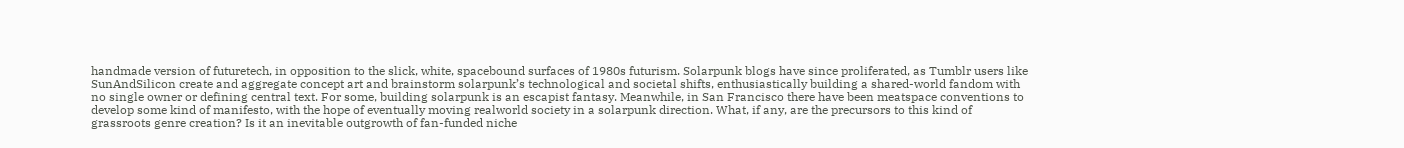handmade version of futuretech, in opposition to the slick, white, spacebound surfaces of 1980s futurism. Solarpunk blogs have since proliferated, as Tumblr users like SunAndSilicon create and aggregate concept art and brainstorm solarpunk’s technological and societal shifts, enthusiastically building a shared-world fandom with no single owner or defining central text. For some, building solarpunk is an escapist fantasy. Meanwhile, in San Francisco there have been meatspace conventions to develop some kind of manifesto, with the hope of eventually moving realworld society in a solarpunk direction. What, if any, are the precursors to this kind of grassroots genre creation? Is it an inevitable outgrowth of fan-funded niche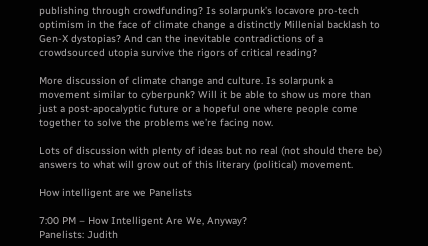publishing through crowdfunding? Is solarpunk’s locavore pro-tech optimism in the face of climate change a distinctly Millenial backlash to Gen-X dystopias? And can the inevitable contradictions of a crowdsourced utopia survive the rigors of critical reading?

More discussion of climate change and culture. Is solarpunk a movement similar to cyberpunk? Will it be able to show us more than just a post-apocalyptic future or a hopeful one where people come together to solve the problems we’re facing now.

Lots of discussion with plenty of ideas but no real (not should there be) answers to what will grow out of this literary (political) movement.

How intelligent are we Panelists

7:00 PM – How Intelligent Are We, Anyway?
Panelists: Judith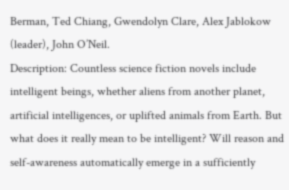Berman, Ted Chiang, Gwendolyn Clare, Alex Jablokow (leader), John O’Neil.
Description: Countless science fiction novels include intelligent beings, whether aliens from another planet, artificial intelligences, or uplifted animals from Earth. But what does it really mean to be intelligent? Will reason and self-awareness automatically emerge in a sufficiently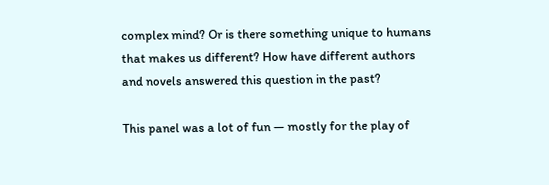complex mind? Or is there something unique to humans that makes us different? How have different authors and novels answered this question in the past?

This panel was a lot of fun — mostly for the play of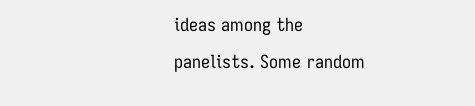ideas among the panelists. Some random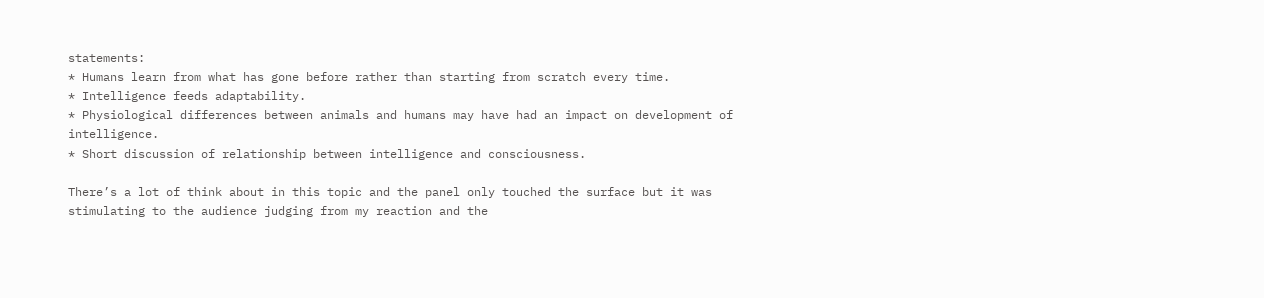statements:
* Humans learn from what has gone before rather than starting from scratch every time.
* Intelligence feeds adaptability.
* Physiological differences between animals and humans may have had an impact on development of intelligence.
* Short discussion of relationship between intelligence and consciousness.

There’s a lot of think about in this topic and the panel only touched the surface but it was stimulating to the audience judging from my reaction and the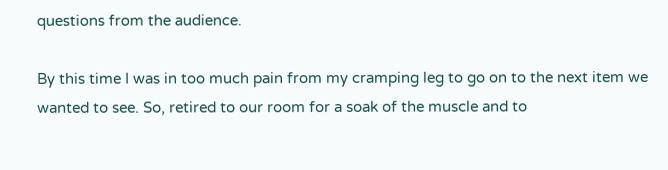questions from the audience.

By this time I was in too much pain from my cramping leg to go on to the next item we wanted to see. So, retired to our room for a soak of the muscle and to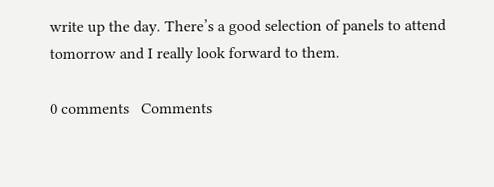write up the day. There’s a good selection of panels to attend tomorrow and I really look forward to them.

0 comments   Comments